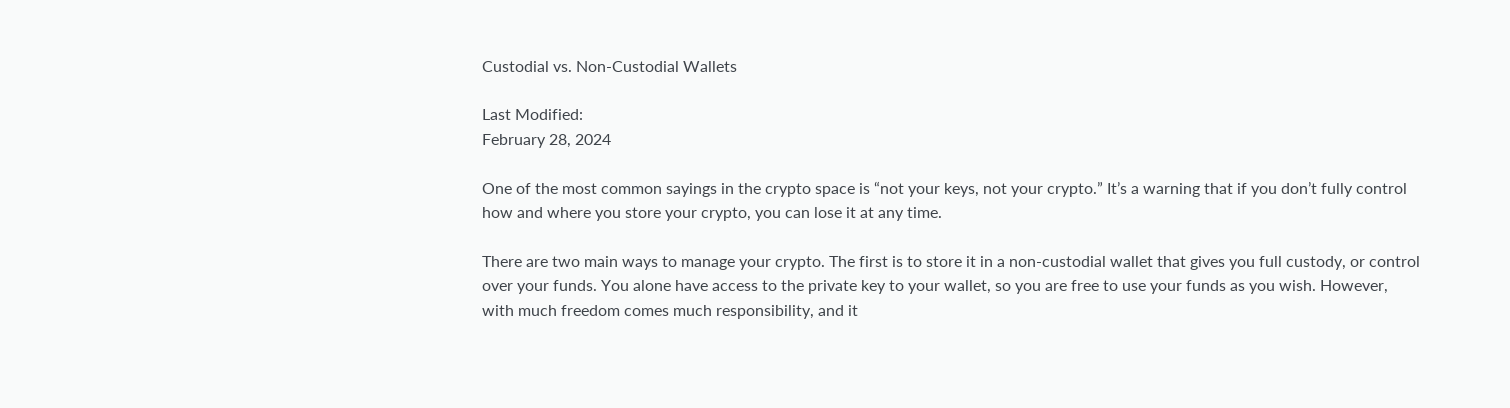Custodial vs. Non-Custodial Wallets

Last Modified:
February 28, 2024

One of the most common sayings in the crypto space is “not your keys, not your crypto.” It’s a warning that if you don’t fully control how and where you store your crypto, you can lose it at any time.

There are two main ways to manage your crypto. The first is to store it in a non-custodial wallet that gives you full custody, or control over your funds. You alone have access to the private key to your wallet, so you are free to use your funds as you wish. However, with much freedom comes much responsibility, and it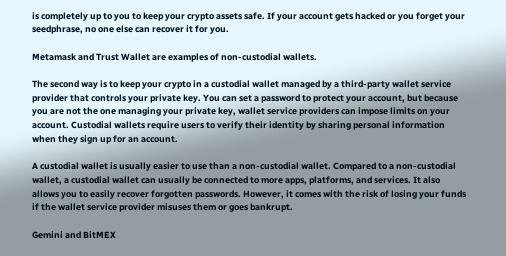is completely up to you to keep your crypto assets safe. If your account gets hacked or you forget your seedphrase, no one else can recover it for you.

Metamask and Trust Wallet are examples of non-custodial wallets.

The second way is to keep your crypto in a custodial wallet managed by a third-party wallet service provider that controls your private key. You can set a password to protect your account, but because you are not the one managing your private key, wallet service providers can impose limits on your account. Custodial wallets require users to verify their identity by sharing personal information when they sign up for an account.

A custodial wallet is usually easier to use than a non-custodial wallet. Compared to a non-custodial wallet, a custodial wallet can usually be connected to more apps, platforms, and services. It also allows you to easily recover forgotten passwords. However, it comes with the risk of losing your funds if the wallet service provider misuses them or goes bankrupt.

Gemini and BitMEX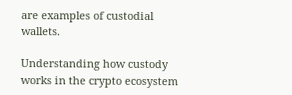are examples of custodial wallets.

Understanding how custody works in the crypto ecosystem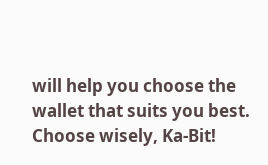will help you choose the wallet that suits you best. Choose wisely, Ka-Bit!